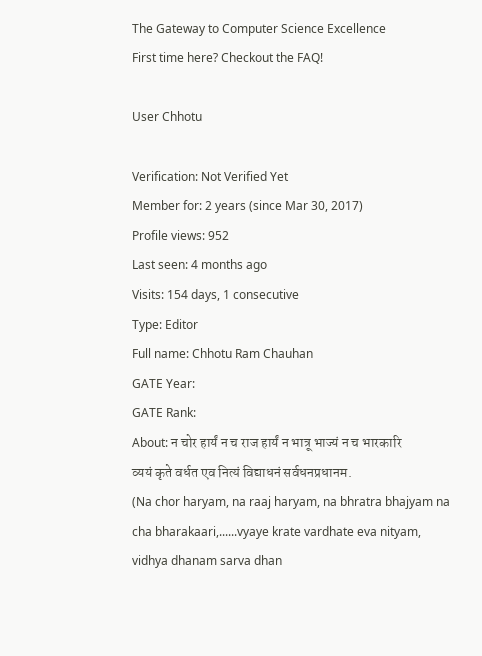The Gateway to Computer Science Excellence
First time here? Checkout the FAQ!

User Chhotu

Verification: Not Verified Yet
Member for: 2 years (since Mar 30, 2017)
Profile views: 952
Last seen: 4 months ago
Visits: 154 days, 1 consecutive
Type: Editor
Full name: Chhotu Ram Chauhan
GATE Year:
GATE Rank:
About: न चोर हार्यं न च राज हार्यं न भात्रू भाज्यं न च भारकारि
व्ययं कृते वर्धत एव नित्यं विद्याधनं सर्वधनप्रधानम.
(Na chor haryam, na raaj haryam, na bhratra bhajyam na cha bharakaari,......vyaye krate vardhate eva nityam, vidhya dhanam sarva dhan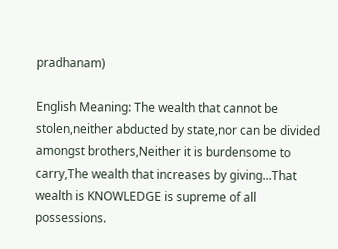pradhanam)

English Meaning: The wealth that cannot be stolen,neither abducted by state,nor can be divided amongst brothers,Neither it is burdensome to carry,The wealth that increases by giving...That wealth is KNOWLEDGE is supreme of all possessions.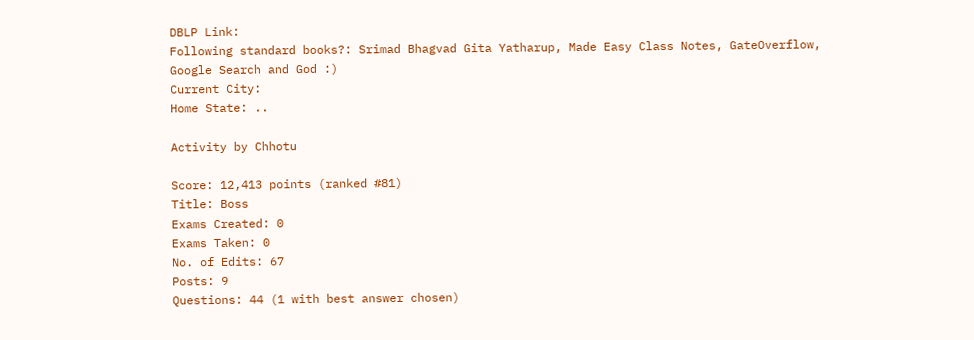DBLP Link:
Following standard books?: Srimad Bhagvad Gita Yatharup, Made Easy Class Notes, GateOverflow, Google Search and God :)
Current City:
Home State: ..

Activity by Chhotu

Score: 12,413 points (ranked #81)
Title: Boss
Exams Created: 0
Exams Taken: 0
No. of Edits: 67
Posts: 9
Questions: 44 (1 with best answer chosen)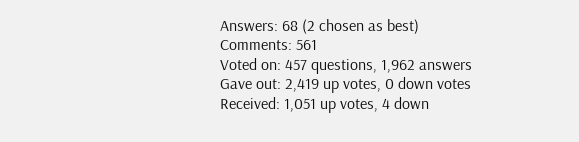Answers: 68 (2 chosen as best)
Comments: 561
Voted on: 457 questions, 1,962 answers
Gave out: 2,419 up votes, 0 down votes
Received: 1,051 up votes, 4 down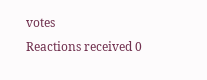votes
Reactions received 0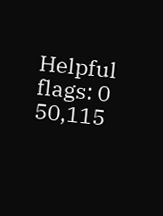Helpful flags: 0
50,115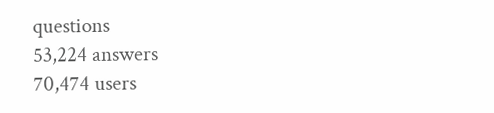questions
53,224 answers
70,474 users